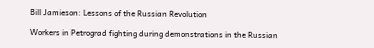Bill Jamieson: Lessons of the Russian Revolution

Workers in Petrograd fighting during demonstrations in the Russian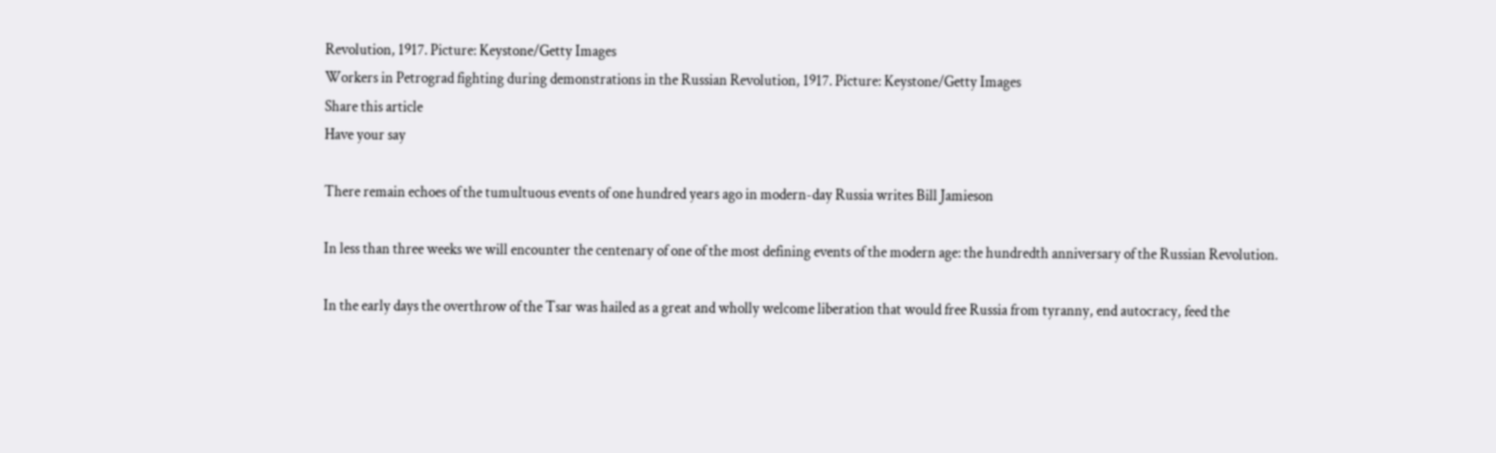Revolution, 1917. Picture: Keystone/Getty Images
Workers in Petrograd fighting during demonstrations in the Russian Revolution, 1917. Picture: Keystone/Getty Images
Share this article
Have your say

There remain echoes of the tumultuous events of one hundred years ago in modern-day Russia writes Bill Jamieson

In less than three weeks we will encounter the centenary of one of the most defining events of the modern age: the hundredth anniversary of the Russian Revolution.

In the early days the overthrow of the Tsar was hailed as a great and wholly welcome liberation that would free Russia from tyranny, end autocracy, feed the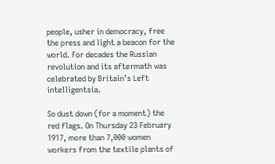people, usher in democracy, free the press and light a beacon for the world. For decades the Russian revolution and its aftermath was celebrated by Britain’s Left intelligentsia.

So dust down (for a moment) the red flags. On Thursday 23 February 1917, more than 7,000 women workers from the textile plants of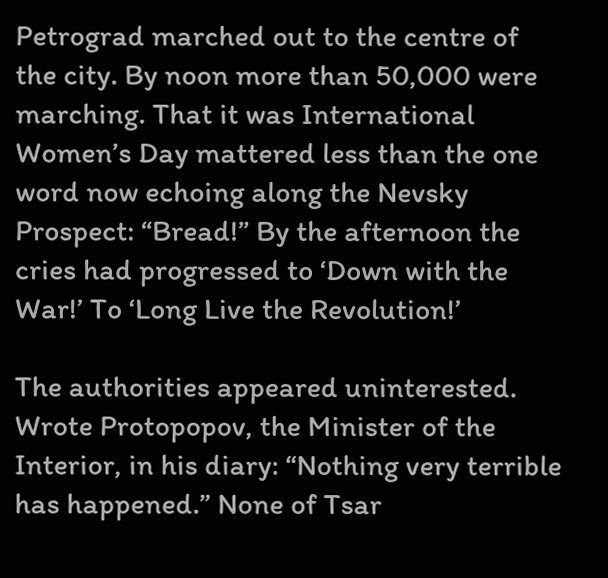Petrograd marched out to the centre of the city. By noon more than 50,000 were marching. That it was International Women’s Day mattered less than the one word now echoing along the Nevsky Prospect: “Bread!” By the afternoon the cries had progressed to ‘Down with the War!’ To ‘Long Live the Revolution!’

The authorities appeared uninterested. Wrote Protopopov, the Minister of the Interior, in his diary: “Nothing very terrible has happened.” None of Tsar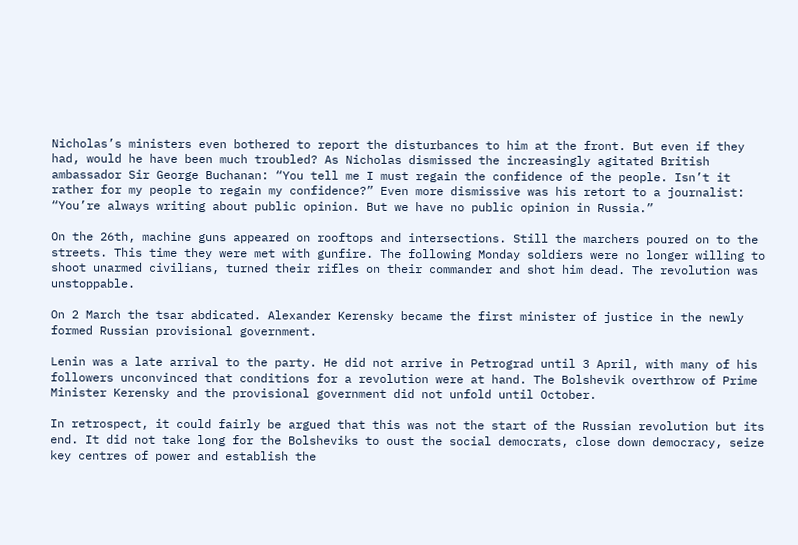Nicholas’s ministers even bothered to report the disturbances to him at the front. But even if they had, would he have been much troubled? As Nicholas dismissed the increasingly agitated British ambassador Sir George Buchanan: “You tell me I must regain the confidence of the people. Isn’t it rather for my people to regain my confidence?” Even more dismissive was his retort to a journalist: “You’re always writing about public opinion. But we have no public opinion in Russia.”

On the 26th, machine guns appeared on rooftops and intersections. Still the marchers poured on to the streets. This time they were met with gunfire. The following Monday soldiers were no longer willing to shoot unarmed civilians, turned their rifles on their commander and shot him dead. The revolution was unstoppable.

On 2 March the tsar abdicated. Alexander Kerensky became the first minister of justice in the newly formed Russian provisional government.

Lenin was a late arrival to the party. He did not arrive in Petrograd until 3 April, with many of his followers unconvinced that conditions for a revolution were at hand. The Bolshevik overthrow of Prime Minister Kerensky and the provisional government did not unfold until October.

In retrospect, it could fairly be argued that this was not the start of the Russian revolution but its end. It did not take long for the Bolsheviks to oust the social democrats, close down democracy, seize key centres of power and establish the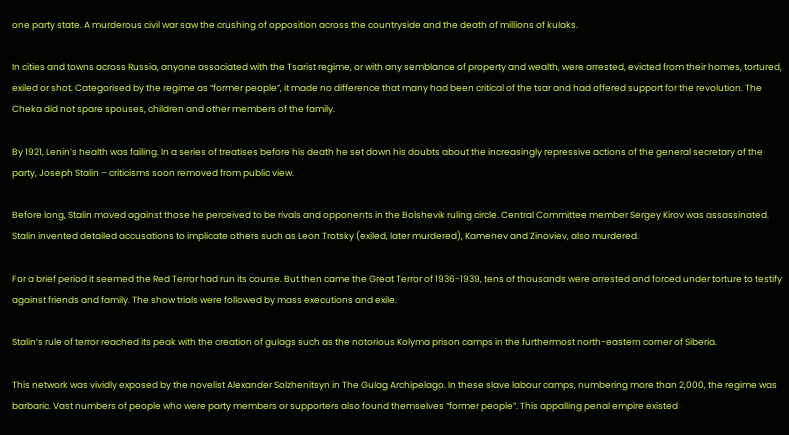one party state. A murderous civil war saw the crushing of opposition across the countryside and the death of millions of kulaks.

In cities and towns across Russia, anyone associated with the Tsarist regime, or with any semblance of property and wealth, were arrested, evicted from their homes, tortured, exiled or shot. Categorised by the regime as “former people”, it made no difference that many had been critical of the tsar and had offered support for the revolution. The Cheka did not spare spouses, children and other members of the family.

By 1921, Lenin’s health was failing. In a series of treatises before his death he set down his doubts about the increasingly repressive actions of the general secretary of the party, Joseph Stalin – criticisms soon removed from public view.

Before long, Stalin moved against those he perceived to be rivals and opponents in the Bolshevik ruling circle. Central Committee member Sergey Kirov was assassinated. Stalin invented detailed accusations to implicate others such as Leon Trotsky (exiled, later murdered), Kamenev and Zinoviev, also murdered.

For a brief period it seemed the Red Terror had run its course. But then came the Great Terror of 1936-1939, tens of thousands were arrested and forced under torture to testify against friends and family. The show trials were followed by mass executions and exile.

Stalin’s rule of terror reached its peak with the creation of gulags such as the notorious Kolyma prison camps in the furthermost north-eastern corner of Siberia.

This network was vividly exposed by the novelist Alexander Solzhenitsyn in The Gulag Archipelago. In these slave labour camps, numbering more than 2,000, the regime was barbaric. Vast numbers of people who were party members or supporters also found themselves “former people”. This appalling penal empire existed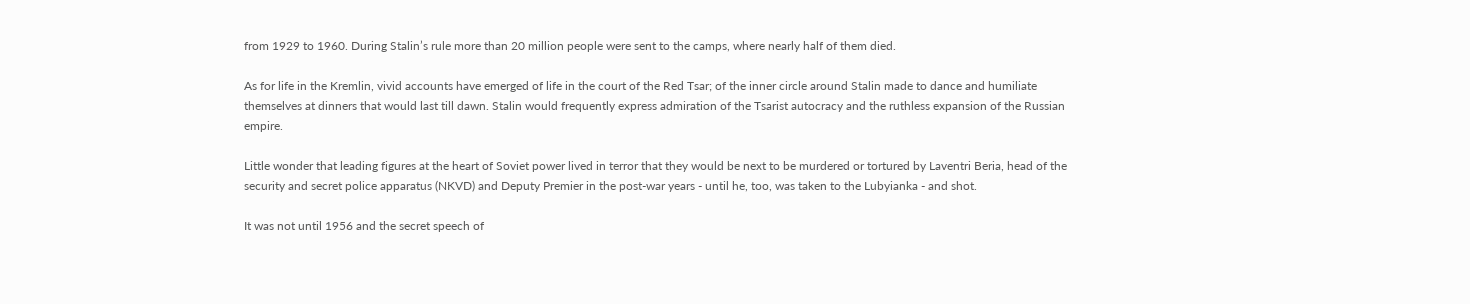from 1929 to 1960. During Stalin’s rule more than 20 million people were sent to the camps, where nearly half of them died.

As for life in the Kremlin, vivid accounts have emerged of life in the court of the Red Tsar; of the inner circle around Stalin made to dance and humiliate themselves at dinners that would last till dawn. Stalin would frequently express admiration of the Tsarist autocracy and the ruthless expansion of the Russian empire.

Little wonder that leading figures at the heart of Soviet power lived in terror that they would be next to be murdered or tortured by Laventri Beria, head of the security and secret police apparatus (NKVD) and Deputy Premier in the post-war years - until he, too, was taken to the Lubyianka - and shot.

It was not until 1956 and the secret speech of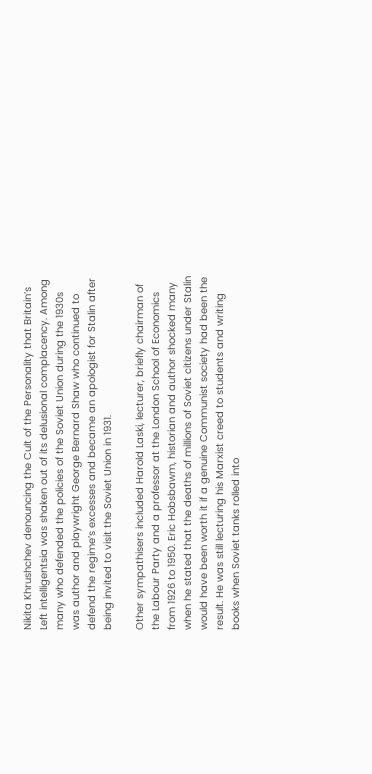Nikita Khrushchev denouncing the Cult of the Personality that Britain’s Left intelligentsia was shaken out of its delusional complacency. Among many who defended the policies of the Soviet Union during the 1930s was author and playwright George Bernard Shaw who continued to defend the regime’s excesses and became an apologist for Stalin after being invited to visit the Soviet Union in 1931.

Other sympathisers included Harold Laski, lecturer, briefly chairman of the Labour Party and a professor at the London School of Economics from 1926 to 1950. Eric Hobsbawm, historian and author shocked many when he stated that the deaths of millions of Soviet citizens under Stalin would have been worth it if a genuine Communist society had been the result. He was still lecturing his Marxist creed to students and writing books when Soviet tanks rolled into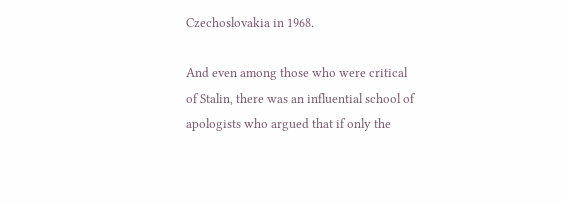Czechoslovakia in 1968.

And even among those who were critical of Stalin, there was an influential school of apologists who argued that if only the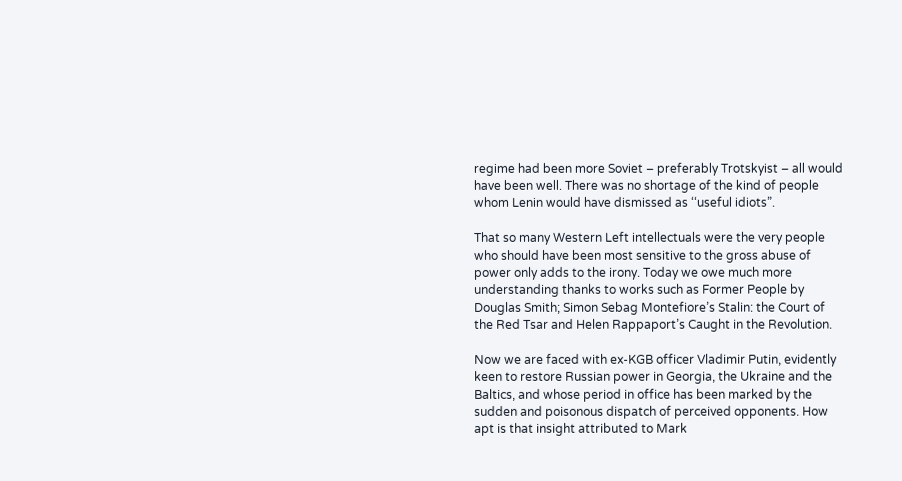regime had been more Soviet – preferably Trotskyist – all would have been well. There was no shortage of the kind of people whom Lenin would have dismissed as ‘‘useful idiots”.

That so many Western Left intellectuals were the very people who should have been most sensitive to the gross abuse of power only adds to the irony. Today we owe much more understanding thanks to works such as Former People by Douglas Smith; Simon Sebag Montefiore’s Stalin: the Court of the Red Tsar and Helen Rappaport’s Caught in the Revolution.

Now we are faced with ex-KGB officer Vladimir Putin, evidently keen to restore Russian power in Georgia, the Ukraine and the Baltics, and whose period in office has been marked by the sudden and poisonous dispatch of perceived opponents. How apt is that insight attributed to Mark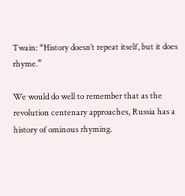Twain: “History doesn’t repeat itself, but it does rhyme.”

We would do well to remember that as the revolution centenary approaches, Russia has a history of ominous rhyming.